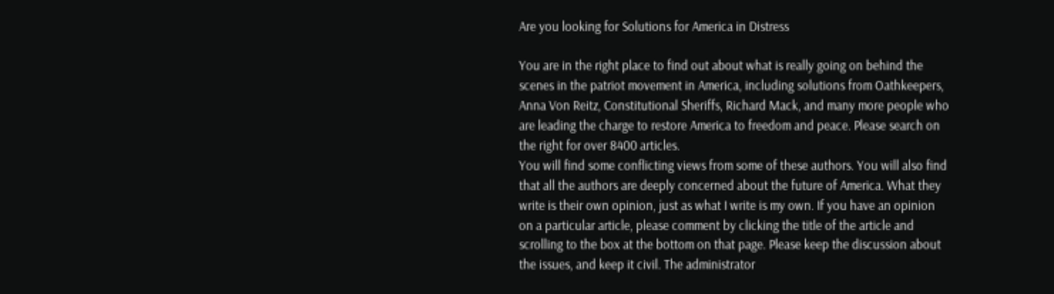Are you looking for Solutions for America in Distress

You are in the right place to find out about what is really going on behind the scenes in the patriot movement in America, including solutions from Oathkeepers, Anna Von Reitz, Constitutional Sheriffs, Richard Mack, and many more people who are leading the charge to restore America to freedom and peace. Please search on the right for over 8400 articles.
You will find some conflicting views from some of these authors. You will also find that all the authors are deeply concerned about the future of America. What they write is their own opinion, just as what I write is my own. If you have an opinion on a particular article, please comment by clicking the title of the article and scrolling to the box at the bottom on that page. Please keep the discussion about the issues, and keep it civil. The administrator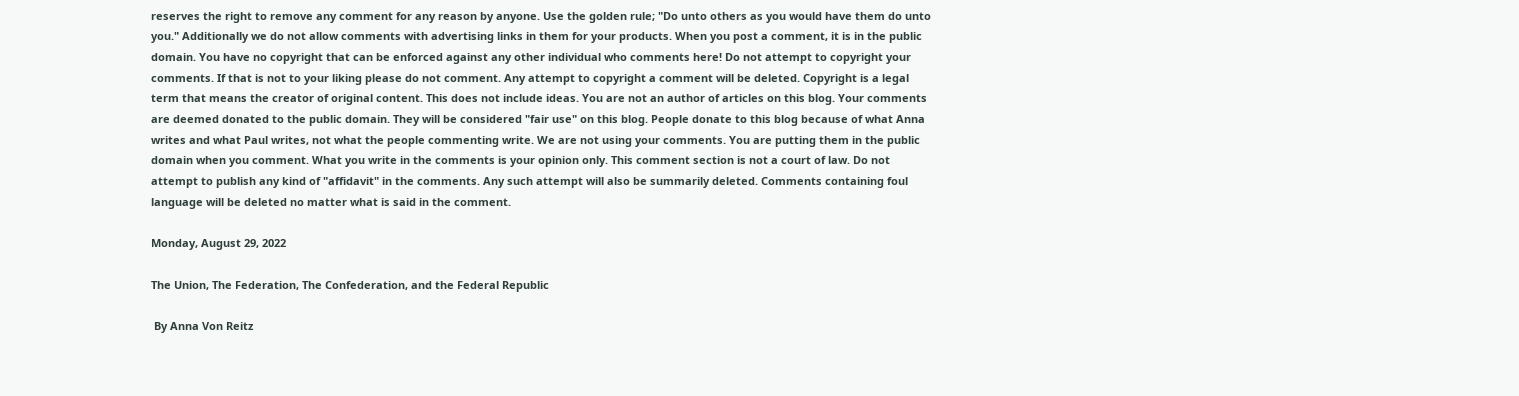reserves the right to remove any comment for any reason by anyone. Use the golden rule; "Do unto others as you would have them do unto you." Additionally we do not allow comments with advertising links in them for your products. When you post a comment, it is in the public domain. You have no copyright that can be enforced against any other individual who comments here! Do not attempt to copyright your comments. If that is not to your liking please do not comment. Any attempt to copyright a comment will be deleted. Copyright is a legal term that means the creator of original content. This does not include ideas. You are not an author of articles on this blog. Your comments are deemed donated to the public domain. They will be considered "fair use" on this blog. People donate to this blog because of what Anna writes and what Paul writes, not what the people commenting write. We are not using your comments. You are putting them in the public domain when you comment. What you write in the comments is your opinion only. This comment section is not a court of law. Do not attempt to publish any kind of "affidavit" in the comments. Any such attempt will also be summarily deleted. Comments containing foul language will be deleted no matter what is said in the comment.

Monday, August 29, 2022

The Union, The Federation, The Confederation, and the Federal Republic

 By Anna Von Reitz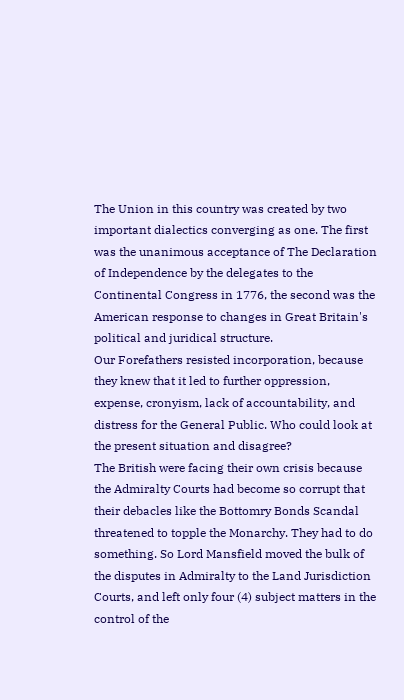The Union in this country was created by two important dialectics converging as one. The first was the unanimous acceptance of The Declaration of Independence by the delegates to the Continental Congress in 1776, the second was the American response to changes in Great Britain's political and juridical structure.
Our Forefathers resisted incorporation, because they knew that it led to further oppression, expense, cronyism, lack of accountability, and distress for the General Public. Who could look at the present situation and disagree?
The British were facing their own crisis because the Admiralty Courts had become so corrupt that their debacles like the Bottomry Bonds Scandal threatened to topple the Monarchy. They had to do something. So Lord Mansfield moved the bulk of the disputes in Admiralty to the Land Jurisdiction Courts, and left only four (4) subject matters in the control of the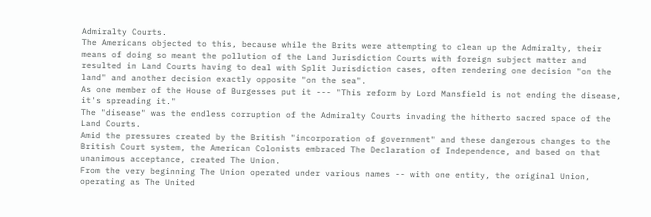Admiralty Courts.
The Americans objected to this, because while the Brits were attempting to clean up the Admiralty, their means of doing so meant the pollution of the Land Jurisdiction Courts with foreign subject matter and resulted in Land Courts having to deal with Split Jurisdiction cases, often rendering one decision "on the land" and another decision exactly opposite "on the sea".
As one member of the House of Burgesses put it --- "This reform by Lord Mansfield is not ending the disease, it's spreading it."
The "disease" was the endless corruption of the Admiralty Courts invading the hitherto sacred space of the Land Courts.
Amid the pressures created by the British "incorporation of government" and these dangerous changes to the British Court system, the American Colonists embraced The Declaration of Independence, and based on that unanimous acceptance, created The Union.
From the very beginning The Union operated under various names -- with one entity, the original Union, operating as The United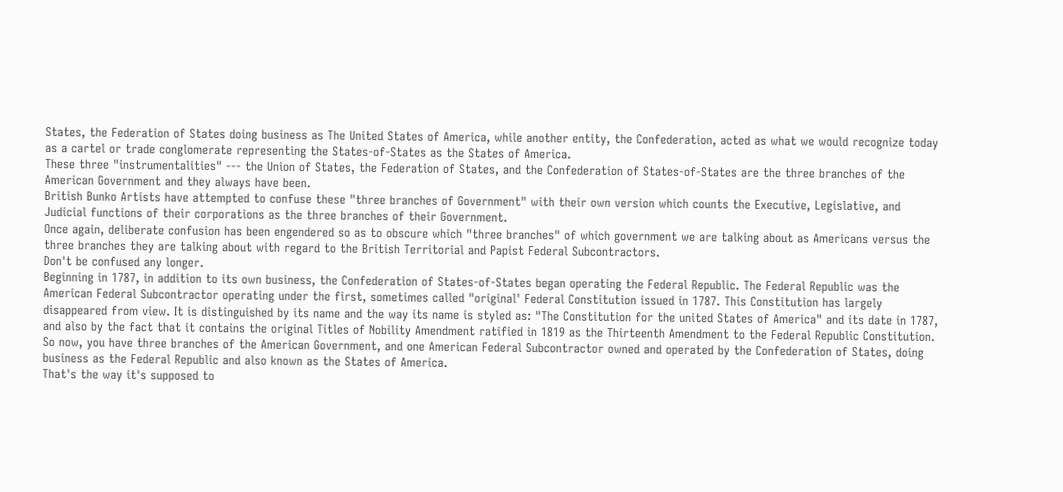States, the Federation of States doing business as The United States of America, while another entity, the Confederation, acted as what we would recognize today as a cartel or trade conglomerate representing the States-of-States as the States of America.
These three "instrumentalities" --- the Union of States, the Federation of States, and the Confederation of States-of-States are the three branches of the American Government and they always have been.
British Bunko Artists have attempted to confuse these "three branches of Government" with their own version which counts the Executive, Legislative, and Judicial functions of their corporations as the three branches of their Government.
Once again, deliberate confusion has been engendered so as to obscure which "three branches" of which government we are talking about as Americans versus the three branches they are talking about with regard to the British Territorial and Papist Federal Subcontractors.
Don't be confused any longer.
Beginning in 1787, in addition to its own business, the Confederation of States-of-States began operating the Federal Republic. The Federal Republic was the American Federal Subcontractor operating under the first, sometimes called "original' Federal Constitution issued in 1787. This Constitution has largely disappeared from view. It is distinguished by its name and the way its name is styled as: "The Constitution for the united States of America" and its date in 1787, and also by the fact that it contains the original Titles of Nobility Amendment ratified in 1819 as the Thirteenth Amendment to the Federal Republic Constitution.
So now, you have three branches of the American Government, and one American Federal Subcontractor owned and operated by the Confederation of States, doing business as the Federal Republic and also known as the States of America.
That's the way it's supposed to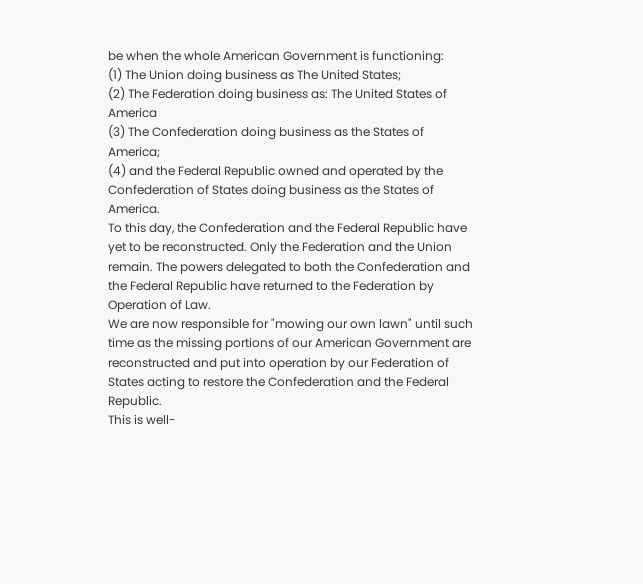be when the whole American Government is functioning:
(1) The Union doing business as The United States;
(2) The Federation doing business as: The United States of America
(3) The Confederation doing business as the States of America;
(4) and the Federal Republic owned and operated by the Confederation of States doing business as the States of America.
To this day, the Confederation and the Federal Republic have yet to be reconstructed. Only the Federation and the Union remain. The powers delegated to both the Confederation and the Federal Republic have returned to the Federation by Operation of Law.
We are now responsible for "mowing our own lawn" until such time as the missing portions of our American Government are reconstructed and put into operation by our Federation of States acting to restore the Confederation and the Federal Republic.
This is well-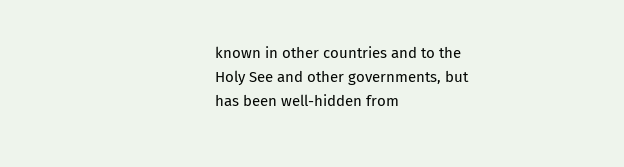known in other countries and to the Holy See and other governments, but has been well-hidden from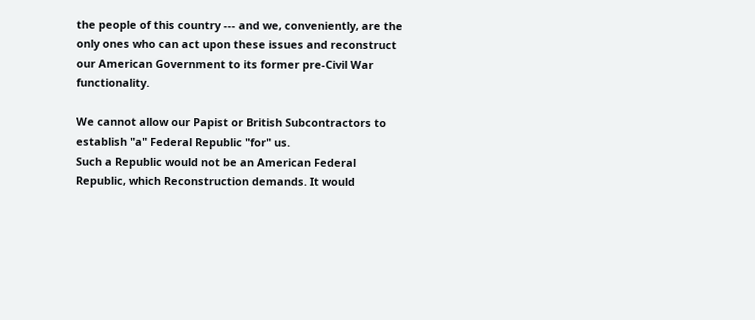the people of this country --- and we, conveniently, are the only ones who can act upon these issues and reconstruct our American Government to its former pre-Civil War functionality.

We cannot allow our Papist or British Subcontractors to establish "a" Federal Republic "for" us.
Such a Republic would not be an American Federal Republic, which Reconstruction demands. It would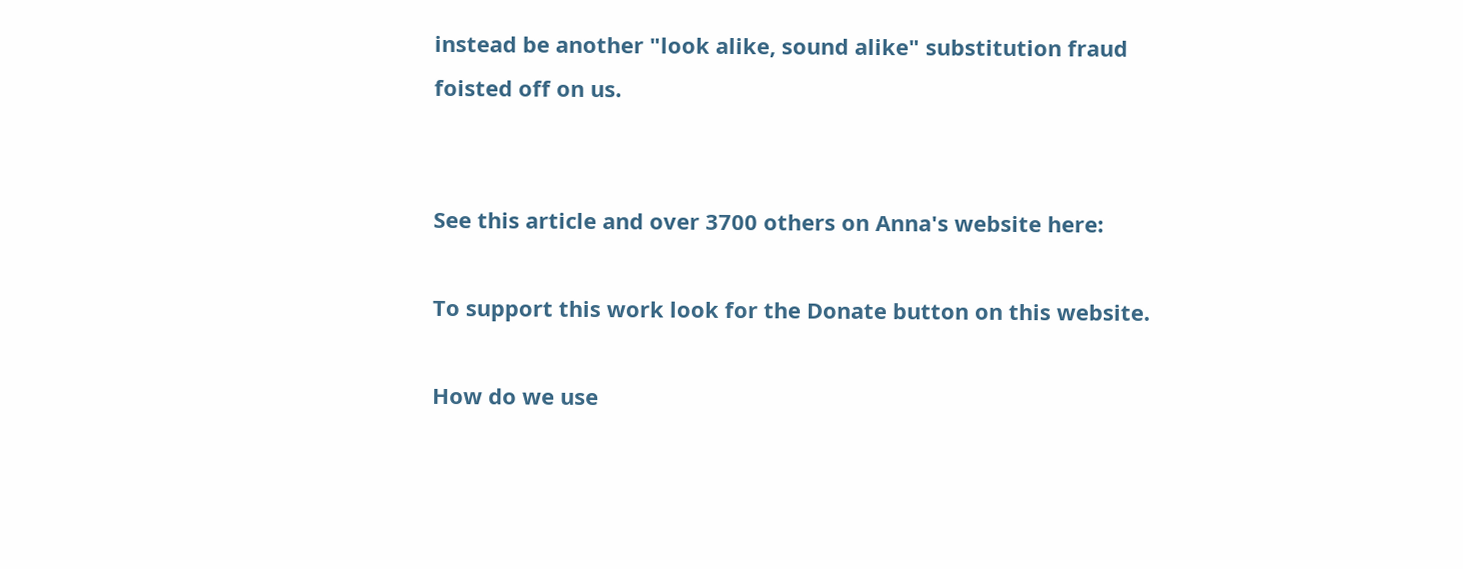instead be another "look alike, sound alike" substitution fraud foisted off on us.


See this article and over 3700 others on Anna's website here:

To support this work look for the Donate button on this website.

How do we use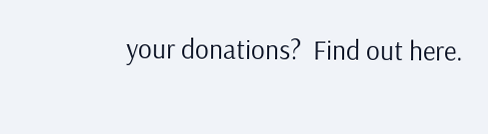your donations?  Find out here.